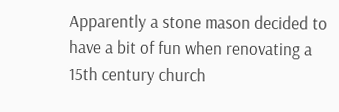Apparently a stone mason decided to have a bit of fun when renovating a 15th century church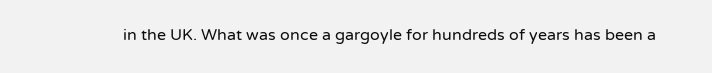in the UK. What was once a gargoyle for hundreds of years has been a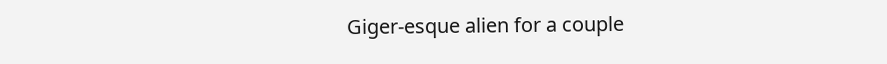Giger-esque alien for a couple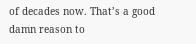of decades now. That’s a good damn reason to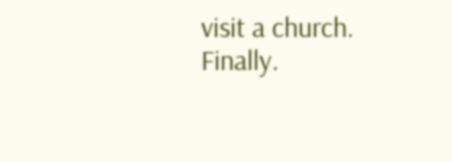visit a church. Finally.